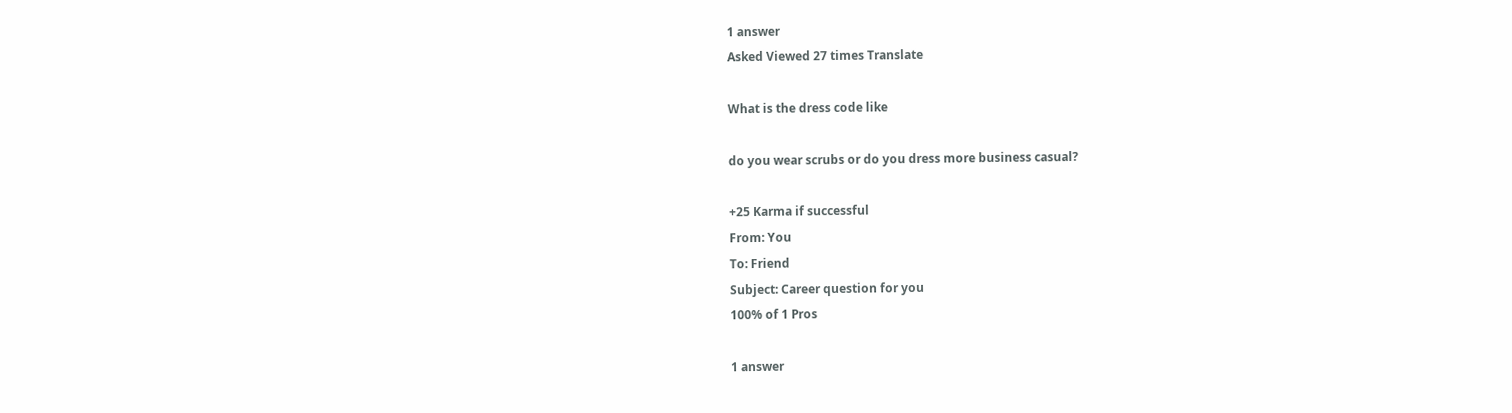1 answer
Asked Viewed 27 times Translate

What is the dress code like

do you wear scrubs or do you dress more business casual?

+25 Karma if successful
From: You
To: Friend
Subject: Career question for you
100% of 1 Pros

1 answer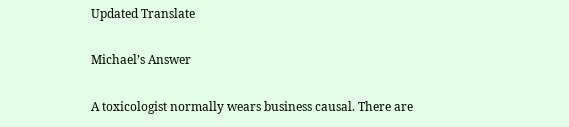Updated Translate

Michael’s Answer

A toxicologist normally wears business causal. There are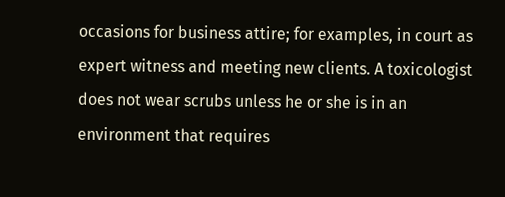occasions for business attire; for examples, in court as expert witness and meeting new clients. A toxicologist does not wear scrubs unless he or she is in an environment that requires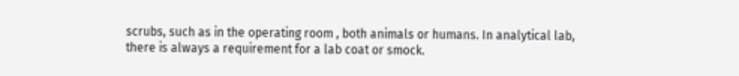scrubs, such as in the operating room , both animals or humans. In analytical lab, there is always a requirement for a lab coat or smock.